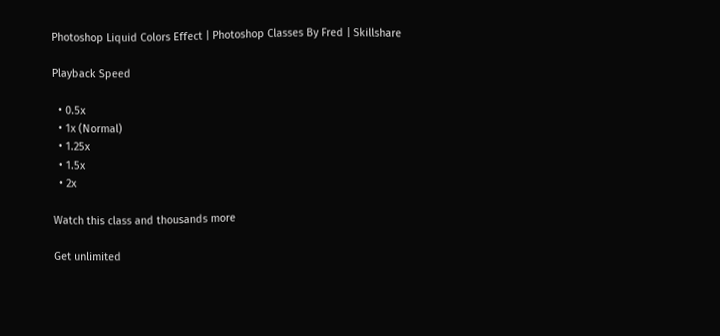Photoshop Liquid Colors Effect | Photoshop Classes By Fred | Skillshare

Playback Speed

  • 0.5x
  • 1x (Normal)
  • 1.25x
  • 1.5x
  • 2x

Watch this class and thousands more

Get unlimited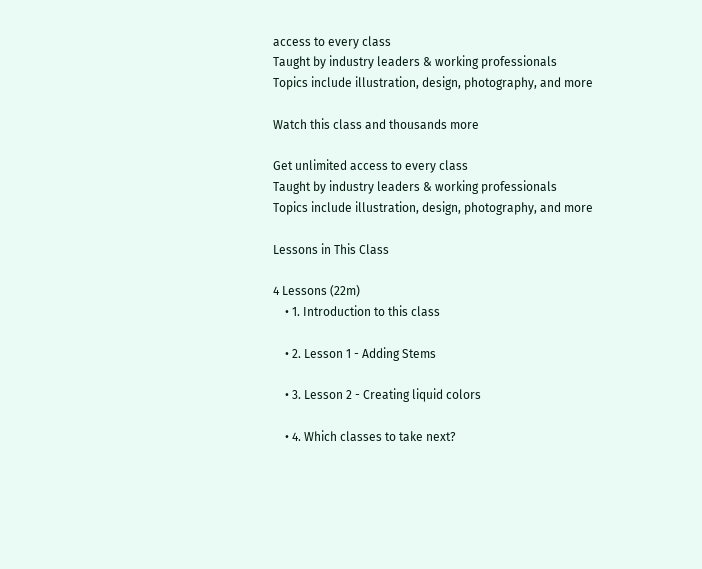access to every class
Taught by industry leaders & working professionals
Topics include illustration, design, photography, and more

Watch this class and thousands more

Get unlimited access to every class
Taught by industry leaders & working professionals
Topics include illustration, design, photography, and more

Lessons in This Class

4 Lessons (22m)
    • 1. Introduction to this class

    • 2. Lesson 1 - Adding Stems

    • 3. Lesson 2 - Creating liquid colors

    • 4. Which classes to take next?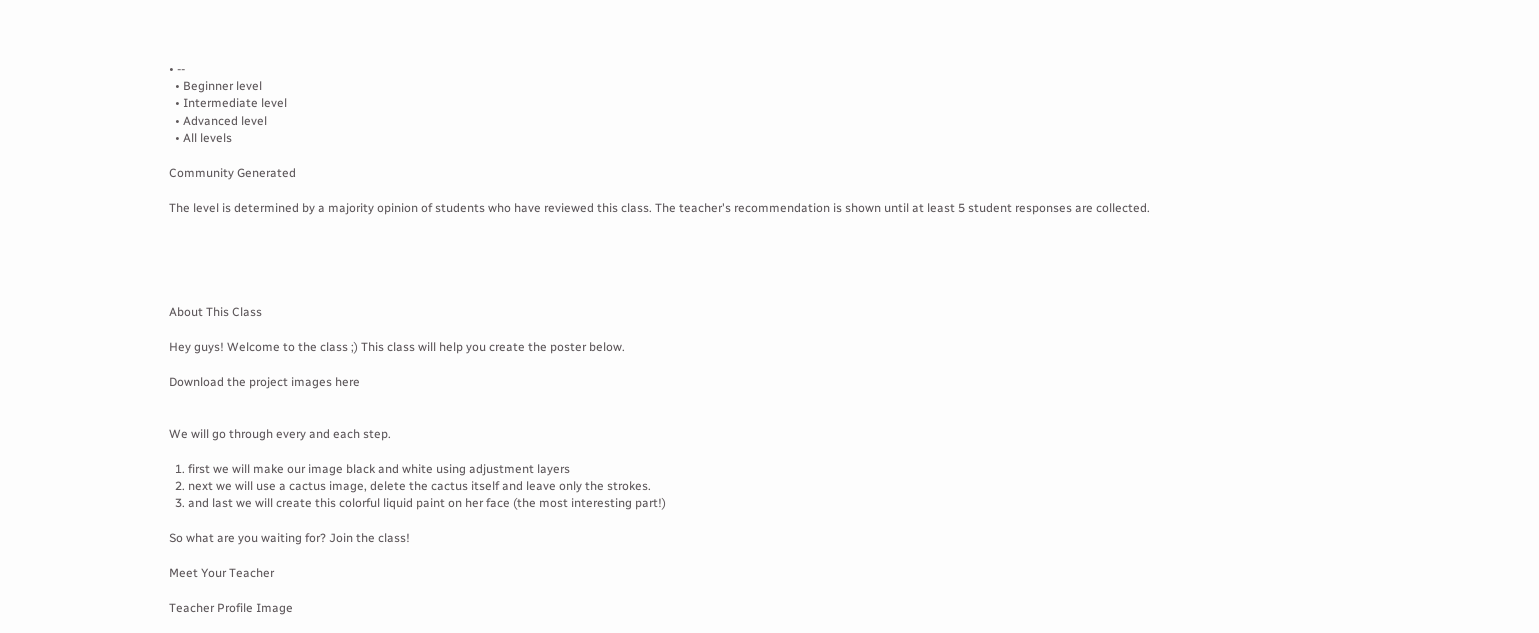• --
  • Beginner level
  • Intermediate level
  • Advanced level
  • All levels

Community Generated

The level is determined by a majority opinion of students who have reviewed this class. The teacher's recommendation is shown until at least 5 student responses are collected.





About This Class

Hey guys! Welcome to the class ;) This class will help you create the poster below.

Download the project images here


We will go through every and each step.

  1. first we will make our image black and white using adjustment layers
  2. next we will use a cactus image, delete the cactus itself and leave only the strokes.
  3. and last we will create this colorful liquid paint on her face (the most interesting part!)

So what are you waiting for? Join the class!

Meet Your Teacher

Teacher Profile Image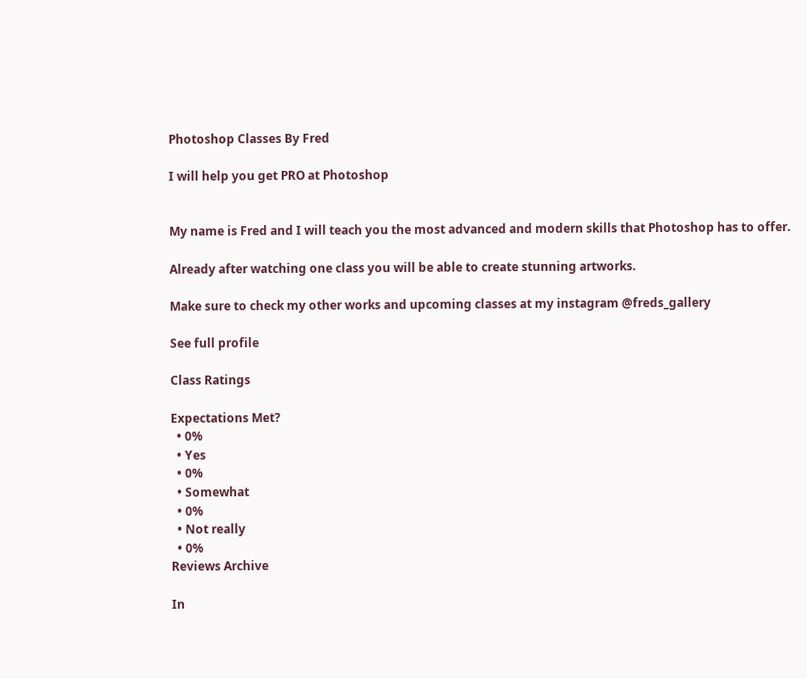Photoshop Classes By Fred

I will help you get PRO at Photoshop


My name is Fred and I will teach you the most advanced and modern skills that Photoshop has to offer.

Already after watching one class you will be able to create stunning artworks.

Make sure to check my other works and upcoming classes at my instagram @freds_gallery

See full profile

Class Ratings

Expectations Met?
  • 0%
  • Yes
  • 0%
  • Somewhat
  • 0%
  • Not really
  • 0%
Reviews Archive

In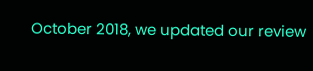October 2018, we updated our review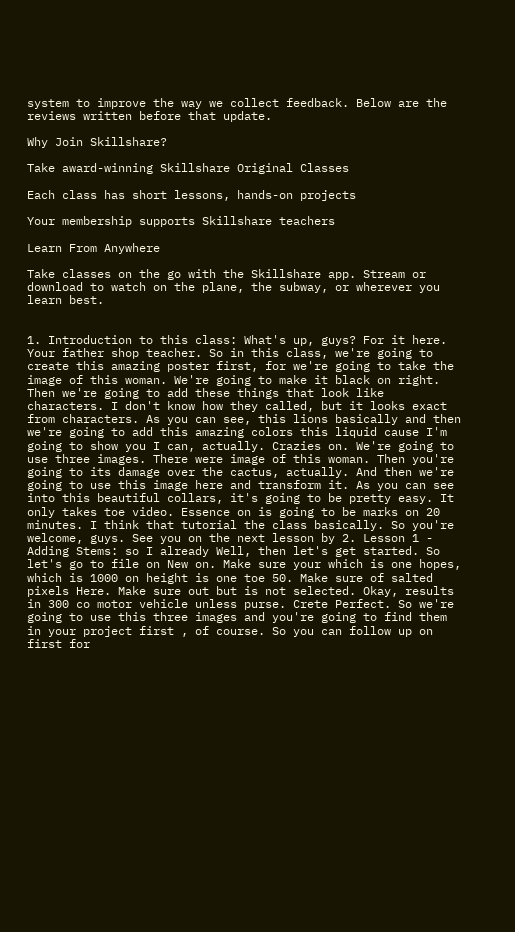system to improve the way we collect feedback. Below are the reviews written before that update.

Why Join Skillshare?

Take award-winning Skillshare Original Classes

Each class has short lessons, hands-on projects

Your membership supports Skillshare teachers

Learn From Anywhere

Take classes on the go with the Skillshare app. Stream or download to watch on the plane, the subway, or wherever you learn best.


1. Introduction to this class: What's up, guys? For it here. Your father shop teacher. So in this class, we're going to create this amazing poster first, for we're going to take the image of this woman. We're going to make it black on right. Then we're going to add these things that look like characters. I don't know how they called, but it looks exact from characters. As you can see, this lions basically and then we're going to add this amazing colors this liquid cause I'm going to show you I can, actually. Crazies on. We're going to use three images. There were image of this woman. Then you're going to its damage over the cactus, actually. And then we're going to use this image here and transform it. As you can see into this beautiful collars, it's going to be pretty easy. It only takes toe video. Essence on is going to be marks on 20 minutes. I think that tutorial the class basically. So you're welcome, guys. See you on the next lesson by 2. Lesson 1 - Adding Stems: so I already Well, then let's get started. So let's go to file on New on. Make sure your which is one hopes, which is 1000 on height is one toe 50. Make sure of salted pixels Here. Make sure out but is not selected. Okay, results in 300 co motor vehicle unless purse. Crete Perfect. So we're going to use this three images and you're going to find them in your project first , of course. So you can follow up on first for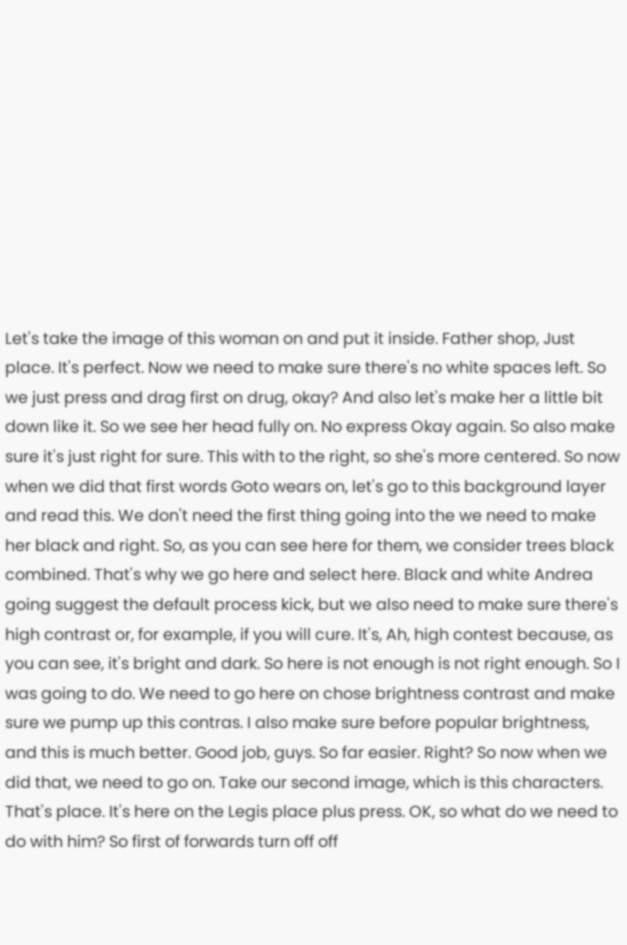Let's take the image of this woman on and put it inside. Father shop, Just place. It's perfect. Now we need to make sure there's no white spaces left. So we just press and drag first on drug, okay? And also let's make her a little bit down like it. So we see her head fully on. No express Okay again. So also make sure it's just right for sure. This with to the right, so she's more centered. So now when we did that first words Goto wears on, let's go to this background layer and read this. We don't need the first thing going into the we need to make her black and right. So, as you can see here for them, we consider trees black combined. That's why we go here and select here. Black and white Andrea going suggest the default process kick, but we also need to make sure there's high contrast or, for example, if you will cure. It's, Ah, high contest because, as you can see, it's bright and dark. So here is not enough is not right enough. So I was going to do. We need to go here on chose brightness contrast and make sure we pump up this contras. I also make sure before popular brightness, and this is much better. Good job, guys. So far easier. Right? So now when we did that, we need to go on. Take our second image, which is this characters. That's place. It's here on the Legis place plus press. OK, so what do we need to do with him? So first of forwards turn off off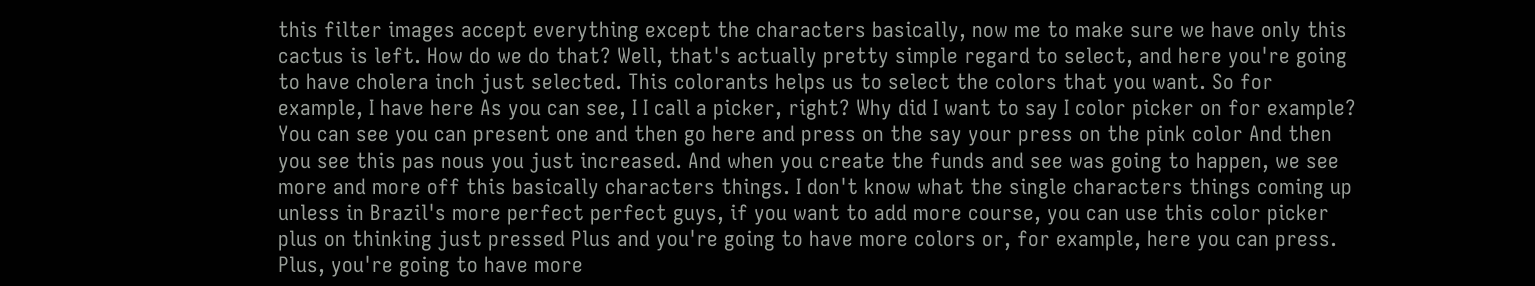this filter images accept everything except the characters basically, now me to make sure we have only this cactus is left. How do we do that? Well, that's actually pretty simple regard to select, and here you're going to have cholera inch just selected. This colorants helps us to select the colors that you want. So for example, I have here As you can see, I I call a picker, right? Why did I want to say I color picker on for example? You can see you can present one and then go here and press on the say your press on the pink color And then you see this pas nous you just increased. And when you create the funds and see was going to happen, we see more and more off this basically characters things. I don't know what the single characters things coming up unless in Brazil's more perfect perfect guys, if you want to add more course, you can use this color picker plus on thinking just pressed Plus and you're going to have more colors or, for example, here you can press. Plus, you're going to have more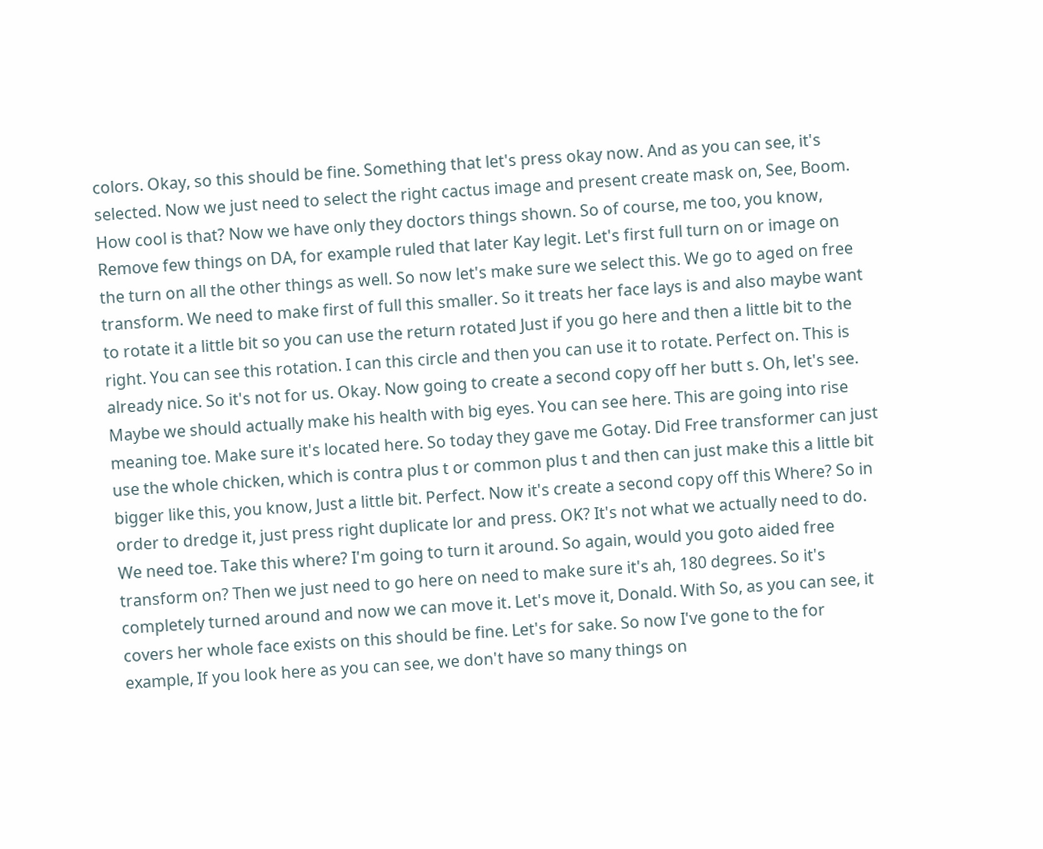colors. Okay, so this should be fine. Something that let's press okay now. And as you can see, it's selected. Now we just need to select the right cactus image and present create mask on, See, Boom. How cool is that? Now we have only they doctors things shown. So of course, me too, you know, Remove few things on DA, for example ruled that later Kay legit. Let's first full turn on or image on the turn on all the other things as well. So now let's make sure we select this. We go to aged on free transform. We need to make first of full this smaller. So it treats her face lays is and also maybe want to rotate it a little bit so you can use the return rotated Just if you go here and then a little bit to the right. You can see this rotation. I can this circle and then you can use it to rotate. Perfect on. This is already nice. So it's not for us. Okay. Now going to create a second copy off her butt s. Oh, let's see. Maybe we should actually make his health with big eyes. You can see here. This are going into rise meaning toe. Make sure it's located here. So today they gave me Gotay. Did Free transformer can just use the whole chicken, which is contra plus t or common plus t and then can just make this a little bit bigger like this, you know, Just a little bit. Perfect. Now it's create a second copy off this Where? So in order to dredge it, just press right duplicate lor and press. OK? It's not what we actually need to do. We need toe. Take this where? I'm going to turn it around. So again, would you goto aided free transform on? Then we just need to go here on need to make sure it's ah, 180 degrees. So it's completely turned around and now we can move it. Let's move it, Donald. With So, as you can see, it covers her whole face exists on this should be fine. Let's for sake. So now I've gone to the for example, If you look here as you can see, we don't have so many things on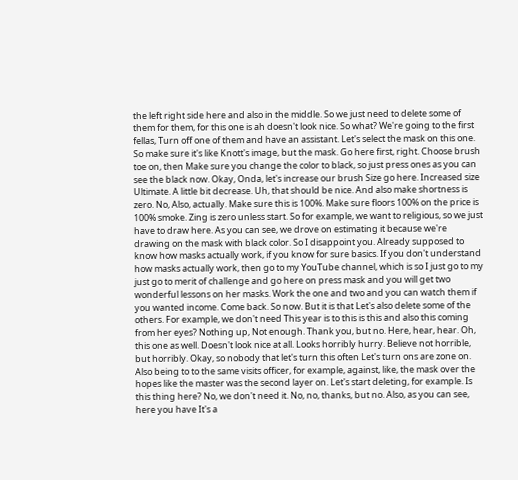the left right side here and also in the middle. So we just need to delete some of them for them, for this one is ah doesn't look nice. So what? We're going to the first fellas, Turn off one of them and have an assistant. Let's select the mask on this one. So make sure it's like Knott's image, but the mask. Go here first, right. Choose brush toe on, then Make sure you change the color to black, so just press ones as you can see the black now. Okay, Onda, let's increase our brush Size go here. Increased size Ultimate. A little bit decrease. Uh, that should be nice. And also make shortness is zero. No, Also, actually. Make sure this is 100%. Make sure floors 100% on the price is 100% smoke. Zing is zero unless start. So for example, we want to religious, so we just have to draw here. As you can see, we drove on estimating it because we're drawing on the mask with black color. So I disappoint you. Already supposed to know how masks actually work, if you know for sure basics. If you don't understand how masks actually work, then go to my YouTube channel, which is so I just go to my just go to merit of challenge and go here on press mask and you will get two wonderful lessons on her masks. Work the one and two and you can watch them if you wanted income. Come back. So now. But it is that Let's also delete some of the others. For example, we don't need This year is to this is this and also this coming from her eyes? Nothing up, Not enough. Thank you, but no. Here, hear, hear. Oh, this one as well. Doesn't look nice at all. Looks horribly hurry. Believe not horrible, but horribly. Okay, so nobody that let's turn this often Let's turn ons are zone on. Also being to to the same visits officer, for example, against, like, the mask over the hopes like the master was the second layer on. Let's start deleting, for example. Is this thing here? No, we don't need it. No, no, thanks, but no. Also, as you can see, here you have It's a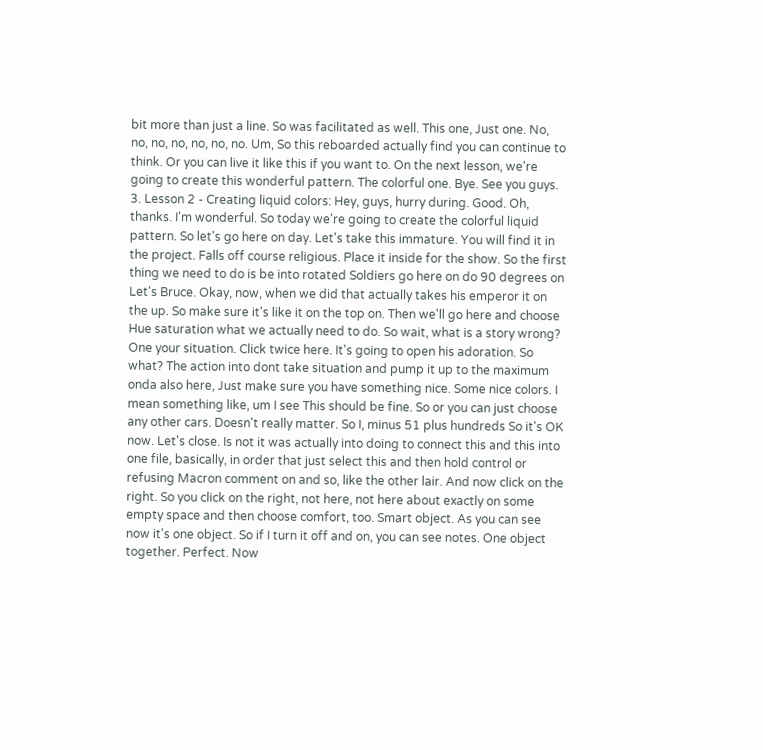bit more than just a line. So was facilitated as well. This one, Just one. No, no, no, no, no, no, no. Um, So this reboarded actually find you can continue to think. Or you can live it like this if you want to. On the next lesson, we're going to create this wonderful pattern. The colorful one. Bye. See you guys. 3. Lesson 2 - Creating liquid colors: Hey, guys, hurry during. Good. Oh, thanks. I'm wonderful. So today we're going to create the colorful liquid pattern. So let's go here on day. Let's take this immature. You will find it in the project. Falls off course religious. Place it inside for the show. So the first thing we need to do is be into rotated Soldiers go here on do 90 degrees on Let's Bruce. Okay, now, when we did that actually takes his emperor it on the up. So make sure it's like it on the top on. Then we'll go here and choose Hue saturation what we actually need to do. So wait, what is a story wrong? One your situation. Click twice here. It's going to open his adoration. So what? The action into dont take situation and pump it up to the maximum onda also here, Just make sure you have something nice. Some nice colors. I mean something like, um I see This should be fine. So or you can just choose any other cars. Doesn't really matter. So I, minus 51 plus hundreds So it's OK now. Let's close. Is not it was actually into doing to connect this and this into one file, basically, in order that just select this and then hold control or refusing Macron comment on and so, like the other lair. And now click on the right. So you click on the right, not here, not here about exactly on some empty space and then choose comfort, too. Smart object. As you can see now it's one object. So if I turn it off and on, you can see notes. One object together. Perfect. Now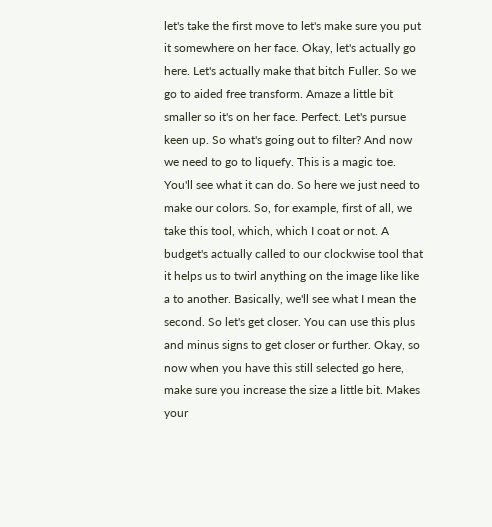let's take the first move to let's make sure you put it somewhere on her face. Okay, let's actually go here. Let's actually make that bitch Fuller. So we go to aided free transform. Amaze a little bit smaller so it's on her face. Perfect. Let's pursue keen up. So what's going out to filter? And now we need to go to liquefy. This is a magic toe. You'll see what it can do. So here we just need to make our colors. So, for example, first of all, we take this tool, which, which I coat or not. A budget's actually called to our clockwise tool that it helps us to twirl anything on the image like like a to another. Basically, we'll see what I mean the second. So let's get closer. You can use this plus and minus signs to get closer or further. Okay, so now when you have this still selected go here, make sure you increase the size a little bit. Makes your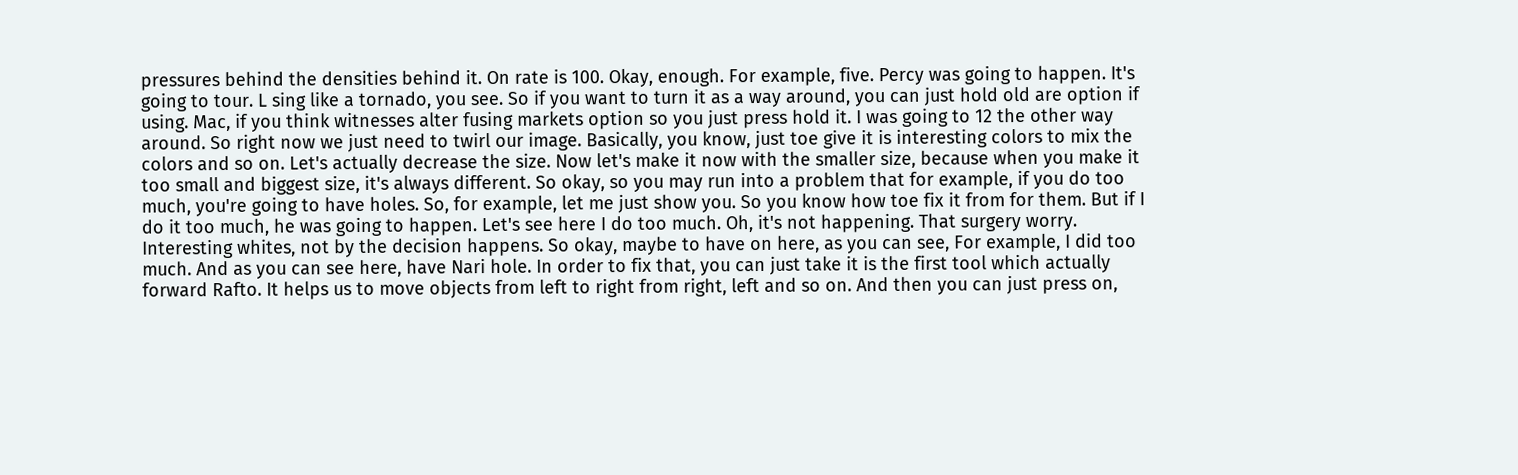pressures behind the densities behind it. On rate is 100. Okay, enough. For example, five. Percy was going to happen. It's going to tour. L sing like a tornado, you see. So if you want to turn it as a way around, you can just hold old are option if using. Mac, if you think witnesses alter fusing markets option so you just press hold it. I was going to 12 the other way around. So right now we just need to twirl our image. Basically, you know, just toe give it is interesting colors to mix the colors and so on. Let's actually decrease the size. Now let's make it now with the smaller size, because when you make it too small and biggest size, it's always different. So okay, so you may run into a problem that for example, if you do too much, you're going to have holes. So, for example, let me just show you. So you know how toe fix it from for them. But if I do it too much, he was going to happen. Let's see here I do too much. Oh, it's not happening. That surgery worry. Interesting whites, not by the decision happens. So okay, maybe to have on here, as you can see, For example, I did too much. And as you can see here, have Nari hole. In order to fix that, you can just take it is the first tool which actually forward Rafto. It helps us to move objects from left to right from right, left and so on. And then you can just press on,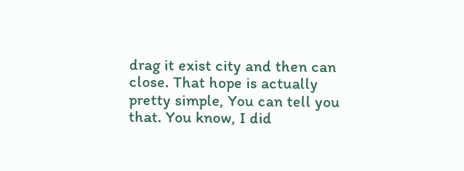drag it exist city and then can close. That hope is actually pretty simple, You can tell you that. You know, I did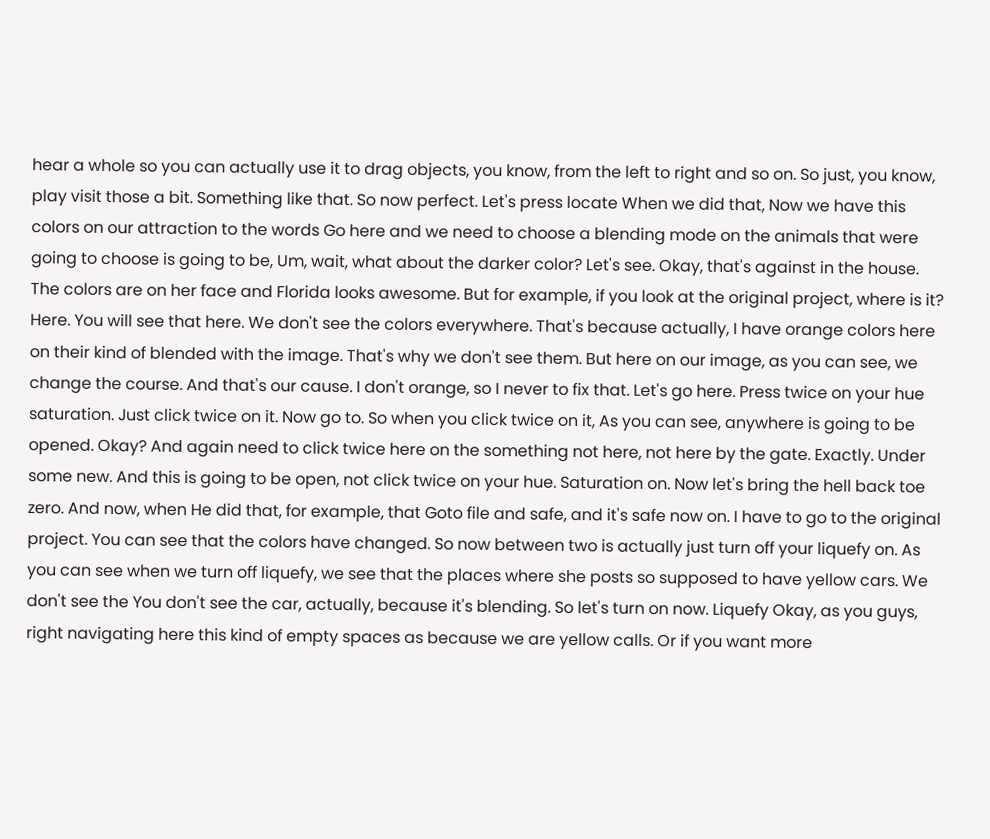hear a whole so you can actually use it to drag objects, you know, from the left to right and so on. So just, you know, play visit those a bit. Something like that. So now perfect. Let's press locate When we did that, Now we have this colors on our attraction to the words Go here and we need to choose a blending mode on the animals that were going to choose is going to be, Um, wait, what about the darker color? Let's see. Okay, that's against in the house. The colors are on her face and Florida looks awesome. But for example, if you look at the original project, where is it? Here. You will see that here. We don't see the colors everywhere. That's because actually, I have orange colors here on their kind of blended with the image. That's why we don't see them. But here on our image, as you can see, we change the course. And that's our cause. I don't orange, so I never to fix that. Let's go here. Press twice on your hue saturation. Just click twice on it. Now go to. So when you click twice on it, As you can see, anywhere is going to be opened. Okay? And again need to click twice here on the something not here, not here by the gate. Exactly. Under some new. And this is going to be open, not click twice on your hue. Saturation on. Now let's bring the hell back toe zero. And now, when He did that, for example, that Goto file and safe, and it's safe now on. I have to go to the original project. You can see that the colors have changed. So now between two is actually just turn off your liquefy on. As you can see when we turn off liquefy, we see that the places where she posts so supposed to have yellow cars. We don't see the You don't see the car, actually, because it's blending. So let's turn on now. Liquefy Okay, as you guys, right navigating here this kind of empty spaces as because we are yellow calls. Or if you want more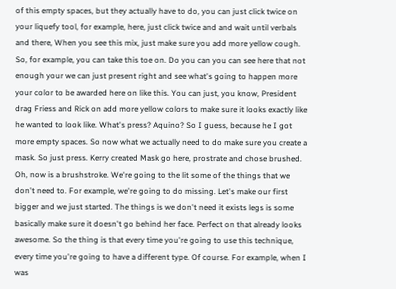of this empty spaces, but they actually have to do, you can just click twice on your liquefy tool, for example, here, just click twice and and wait until verbals and there, When you see this mix, just make sure you add more yellow cough. So, for example, you can take this toe on. Do you can you can see here that not enough your we can just present right and see what's going to happen more your color to be awarded here on like this. You can just, you know, President drag Friess and Rick on add more yellow colors to make sure it looks exactly like he wanted to look like. What's press? Aquino? So I guess, because he I got more empty spaces. So now what we actually need to do make sure you create a mask. So just press. Kerry created Mask go here, prostrate and chose brushed. Oh, now is a brushstroke. We're going to the lit some of the things that we don't need to. For example, we're going to do missing. Let's make our first bigger and we just started. The things is we don't need it exists legs is some basically make sure it doesn't go behind her face. Perfect on that already looks awesome. So the thing is that every time you're going to use this technique, every time you're going to have a different type. Of course. For example, when I was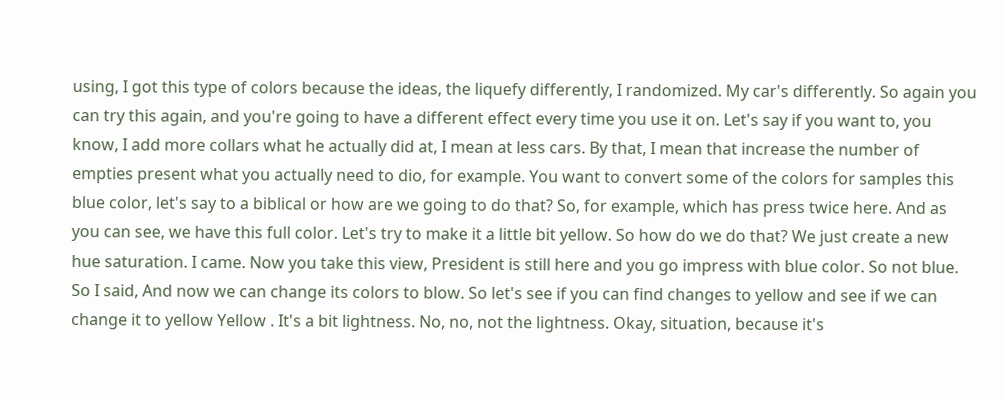using, I got this type of colors because the ideas, the liquefy differently, I randomized. My car's differently. So again you can try this again, and you're going to have a different effect every time you use it on. Let's say if you want to, you know, I add more collars what he actually did at, I mean at less cars. By that, I mean that increase the number of empties present what you actually need to dio, for example. You want to convert some of the colors for samples this blue color, let's say to a biblical or how are we going to do that? So, for example, which has press twice here. And as you can see, we have this full color. Let's try to make it a little bit yellow. So how do we do that? We just create a new hue saturation. I came. Now you take this view, President is still here and you go impress with blue color. So not blue. So I said, And now we can change its colors to blow. So let's see if you can find changes to yellow and see if we can change it to yellow Yellow . It's a bit lightness. No, no, not the lightness. Okay, situation, because it's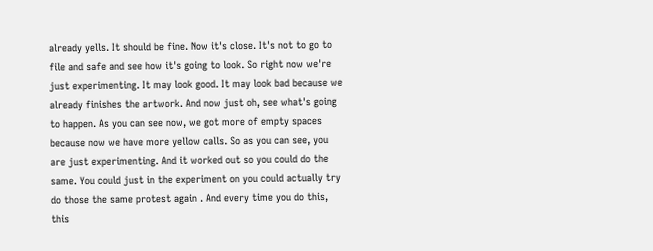already yells. It should be fine. Now it's close. It's not to go to file and safe and see how it's going to look. So right now we're just experimenting. It may look good. It may look bad because we already finishes the artwork. And now just oh, see what's going to happen. As you can see now, we got more of empty spaces because now we have more yellow calls. So as you can see, you are just experimenting. And it worked out so you could do the same. You could just in the experiment on you could actually try do those the same protest again . And every time you do this, this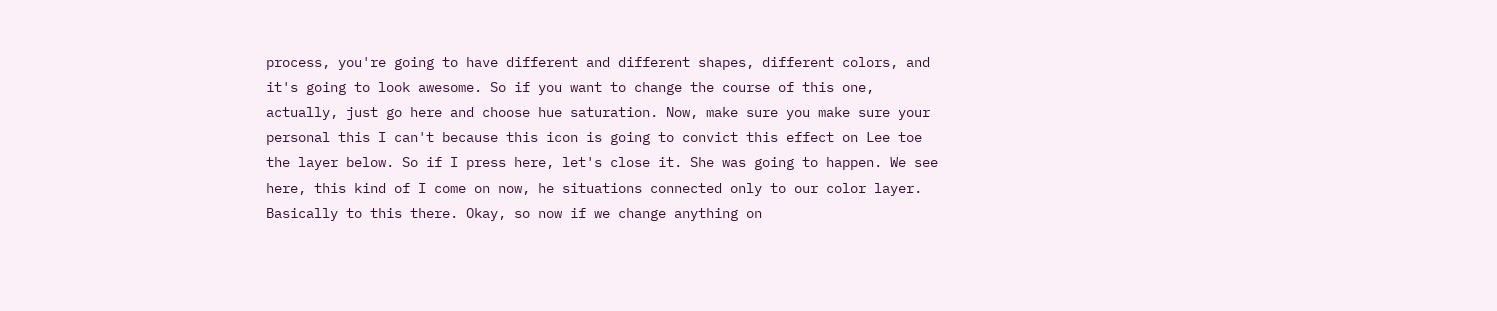process, you're going to have different and different shapes, different colors, and it's going to look awesome. So if you want to change the course of this one, actually, just go here and choose hue saturation. Now, make sure you make sure your personal this I can't because this icon is going to convict this effect on Lee toe the layer below. So if I press here, let's close it. She was going to happen. We see here, this kind of I come on now, he situations connected only to our color layer. Basically to this there. Okay, so now if we change anything on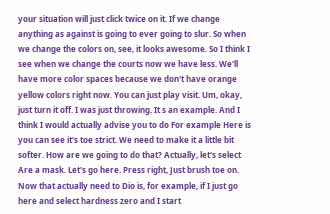your situation will just click twice on it. If we change anything as against is going to ever going to slur. So when we change the colors on, see, it looks awesome. So I think I see when we change the courts now we have less. We'll have more color spaces because we don't have orange yellow colors right now. You can just play visit. Um, okay, just turn it off. I was just throwing. It s an example. And I think I would actually advise you to do For example Here is you can see it's toe strict. We need to make it a little bit softer. How are we going to do that? Actually, let's select Are a mask. Let's go here. Press right, Just brush toe on. Now that actually need to Dio is, for example, if I just go here and select hardness zero and I start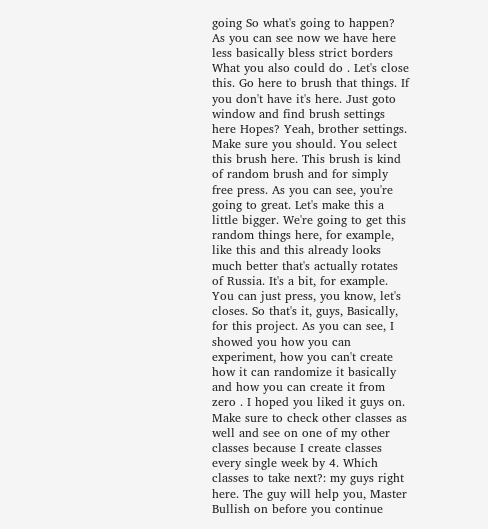going So what's going to happen? As you can see now we have here less basically bless strict borders What you also could do . Let's close this. Go here to brush that things. If you don't have it's here. Just goto window and find brush settings here Hopes? Yeah, brother settings. Make sure you should. You select this brush here. This brush is kind of random brush and for simply free press. As you can see, you're going to great. Let's make this a little bigger. We're going to get this random things here, for example, like this and this already looks much better that's actually rotates of Russia. It's a bit, for example. You can just press, you know, let's closes. So that's it, guys, Basically, for this project. As you can see, I showed you how you can experiment, how you can't create how it can randomize it basically and how you can create it from zero . I hoped you liked it guys on. Make sure to check other classes as well and see on one of my other classes because I create classes every single week by 4. Which classes to take next?: my guys right here. The guy will help you, Master Bullish on before you continue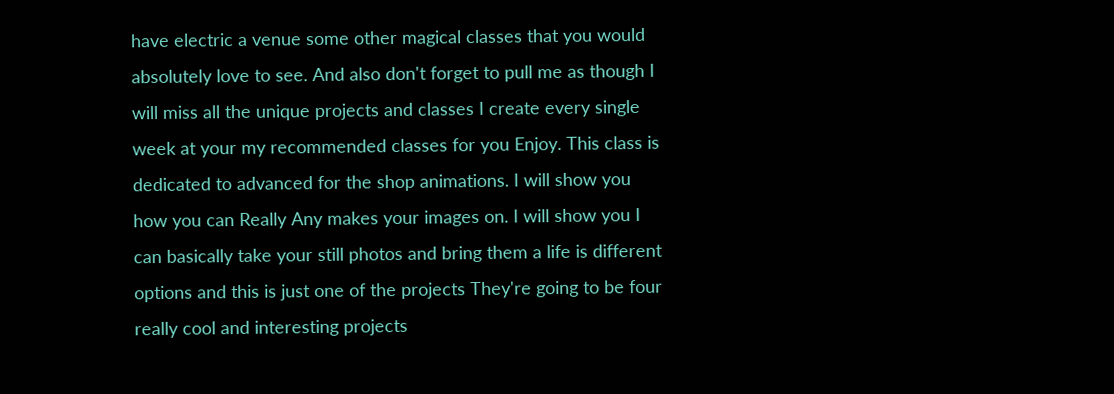have electric a venue some other magical classes that you would absolutely love to see. And also don't forget to pull me as though I will miss all the unique projects and classes I create every single week at your my recommended classes for you Enjoy. This class is dedicated to advanced for the shop animations. I will show you how you can Really Any makes your images on. I will show you I can basically take your still photos and bring them a life is different options and this is just one of the projects They're going to be four really cool and interesting projects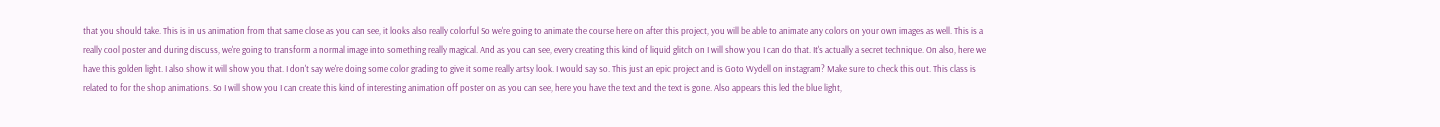that you should take. This is in us animation from that same close as you can see, it looks also really colorful So we're going to animate the course here on after this project, you will be able to animate any colors on your own images as well. This is a really cool poster and during discuss, we're going to transform a normal image into something really magical. And as you can see, every creating this kind of liquid glitch on I will show you I can do that. It's actually a secret technique. On also, here we have this golden light. I also show it will show you that. I don't say we're doing some color grading to give it some really artsy look. I would say so. This just an epic project and is Goto Wydell on instagram? Make sure to check this out. This class is related to for the shop animations. So I will show you I can create this kind of interesting animation off poster on as you can see, here you have the text and the text is gone. Also appears this led the blue light,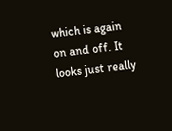which is again on and off. It looks just really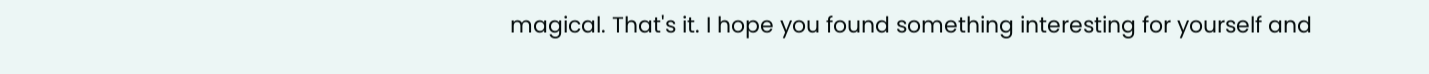magical. That's it. I hope you found something interesting for yourself and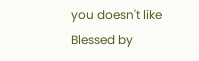you doesn't like Blessed by